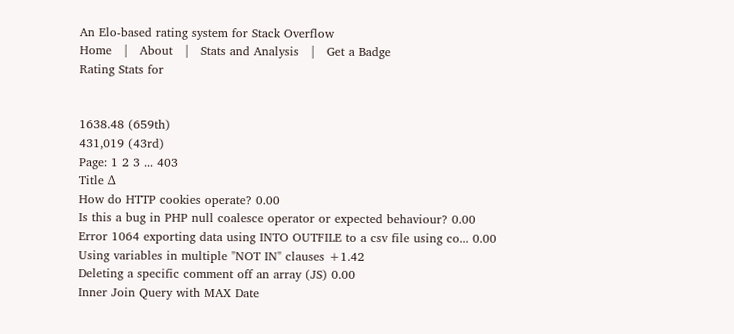An Elo-based rating system for Stack Overflow
Home   |   About   |   Stats and Analysis   |   Get a Badge
Rating Stats for


1638.48 (659th)
431,019 (43rd)
Page: 1 2 3 ... 403
Title Δ
How do HTTP cookies operate? 0.00
Is this a bug in PHP null coalesce operator or expected behaviour? 0.00
Error 1064 exporting data using INTO OUTFILE to a csv file using co... 0.00
Using variables in multiple "NOT IN" clauses +1.42
Deleting a specific comment off an array (JS) 0.00
Inner Join Query with MAX Date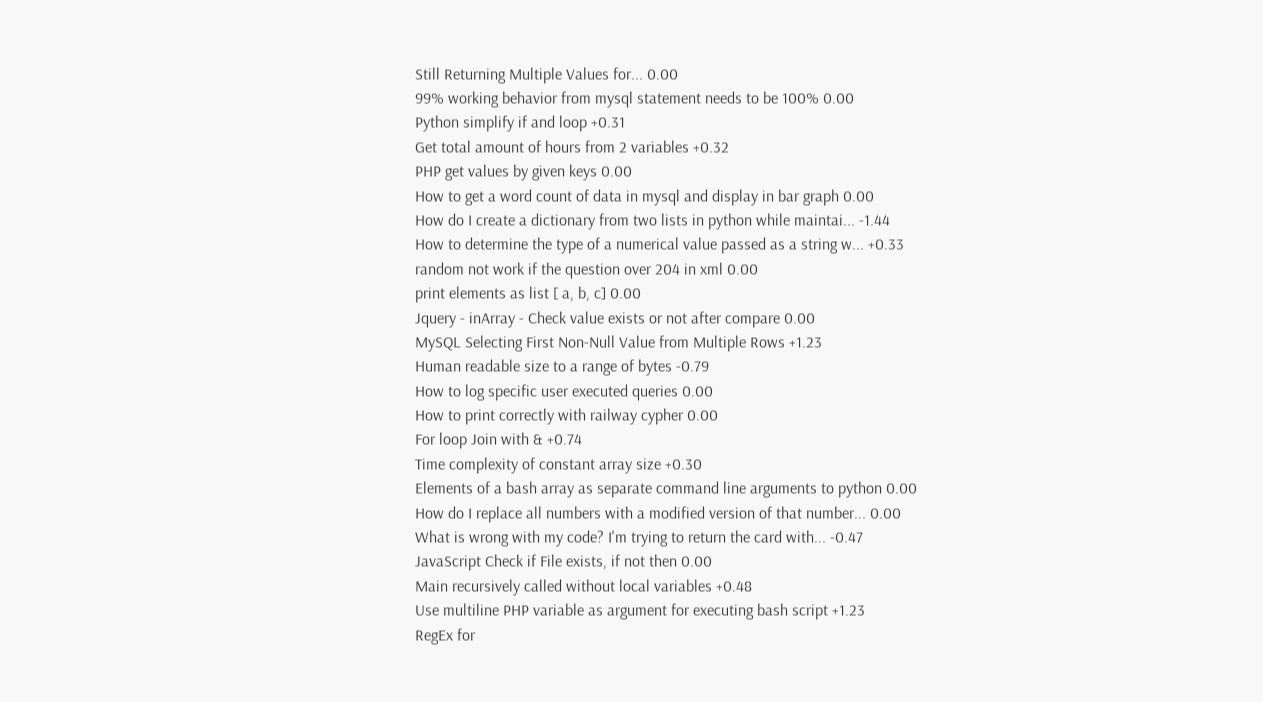Still Returning Multiple Values for... 0.00
99% working behavior from mysql statement needs to be 100% 0.00
Python simplify if and loop +0.31
Get total amount of hours from 2 variables +0.32
PHP get values by given keys 0.00
How to get a word count of data in mysql and display in bar graph 0.00
How do I create a dictionary from two lists in python while maintai... -1.44
How to determine the type of a numerical value passed as a string w... +0.33
random not work if the question over 204 in xml 0.00
print elements as list [ a, b, c] 0.00
Jquery - inArray - Check value exists or not after compare 0.00
MySQL Selecting First Non-Null Value from Multiple Rows +1.23
Human readable size to a range of bytes -0.79
How to log specific user executed queries 0.00
How to print correctly with railway cypher 0.00
For loop Join with & +0.74
Time complexity of constant array size +0.30
Elements of a bash array as separate command line arguments to python 0.00
How do I replace all numbers with a modified version of that number... 0.00
What is wrong with my code? I'm trying to return the card with... -0.47
JavaScript Check if File exists, if not then 0.00
Main recursively called without local variables +0.48
Use multiline PHP variable as argument for executing bash script +1.23
RegEx for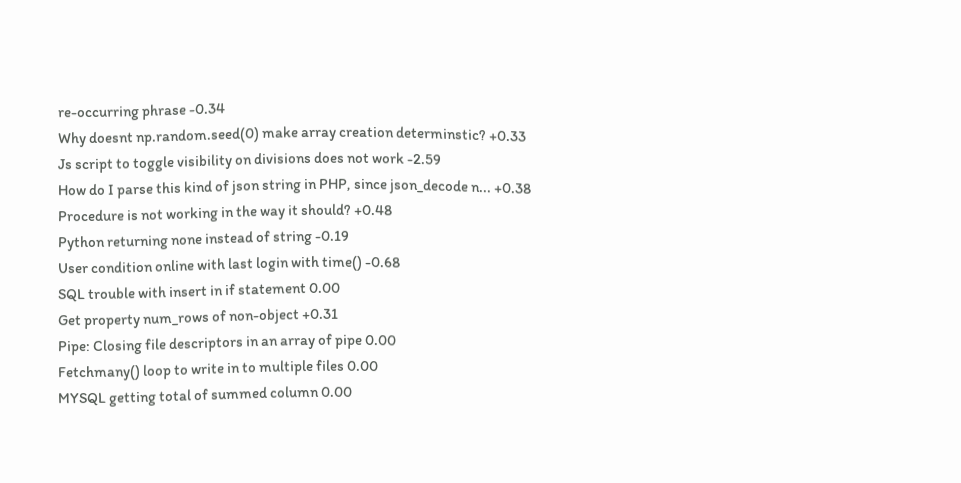re-occurring phrase -0.34
Why doesnt np.random.seed(0) make array creation determinstic? +0.33
Js script to toggle visibility on divisions does not work -2.59
How do I parse this kind of json string in PHP, since json_decode n... +0.38
Procedure is not working in the way it should? +0.48
Python returning none instead of string -0.19
User condition online with last login with time() -0.68
SQL trouble with insert in if statement 0.00
Get property num_rows of non-object +0.31
Pipe: Closing file descriptors in an array of pipe 0.00
Fetchmany() loop to write in to multiple files 0.00
MYSQL getting total of summed column 0.00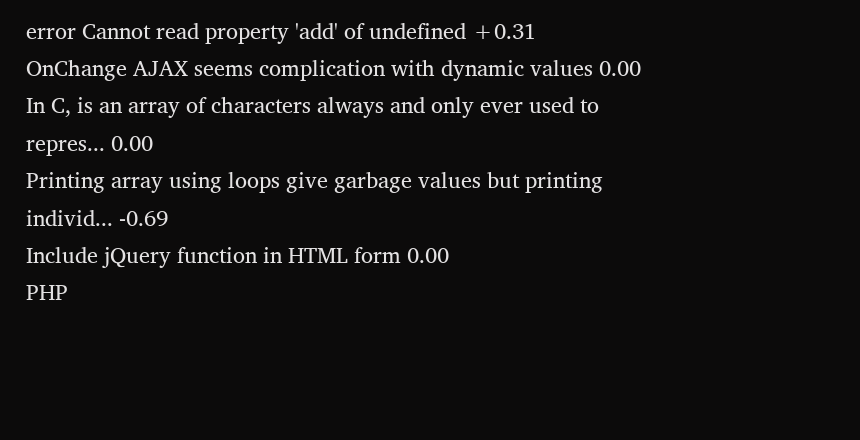error Cannot read property 'add' of undefined +0.31
OnChange AJAX seems complication with dynamic values 0.00
In C, is an array of characters always and only ever used to repres... 0.00
Printing array using loops give garbage values but printing individ... -0.69
Include jQuery function in HTML form 0.00
PHP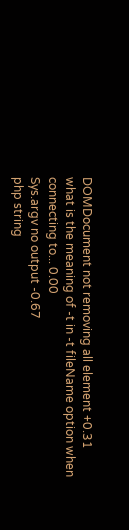DOMDocument not removing all element +0.31
what is the meaning of -t in -t fileName option when connecting to... 0.00
Sys.argv no output -0.67
php string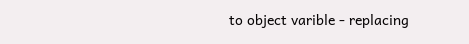to object varible - replacing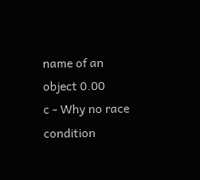name of an object 0.00
c - Why no race condition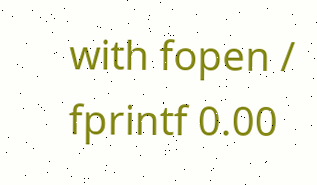with fopen / fprintf 0.00